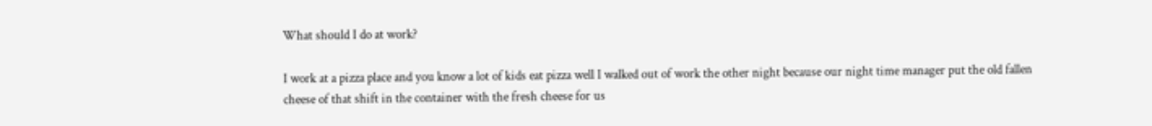What should I do at work?

I work at a pizza place and you know a lot of kids eat pizza well I walked out of work the other night because our night time manager put the old fallen cheese of that shift in the container with the fresh cheese for us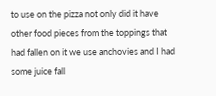to use on the pizza not only did it have other food pieces from the toppings that had fallen on it we use anchovies and I had some juice fall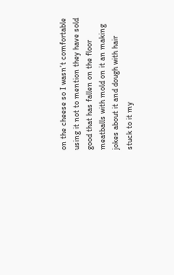on the cheese so I wasn’t comfortable using it not to mention they have sold good that has fallen on the floor meatballs with mold on it an making jokes about it and dough with hair stuck to it my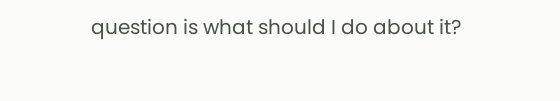question is what should I do about it?